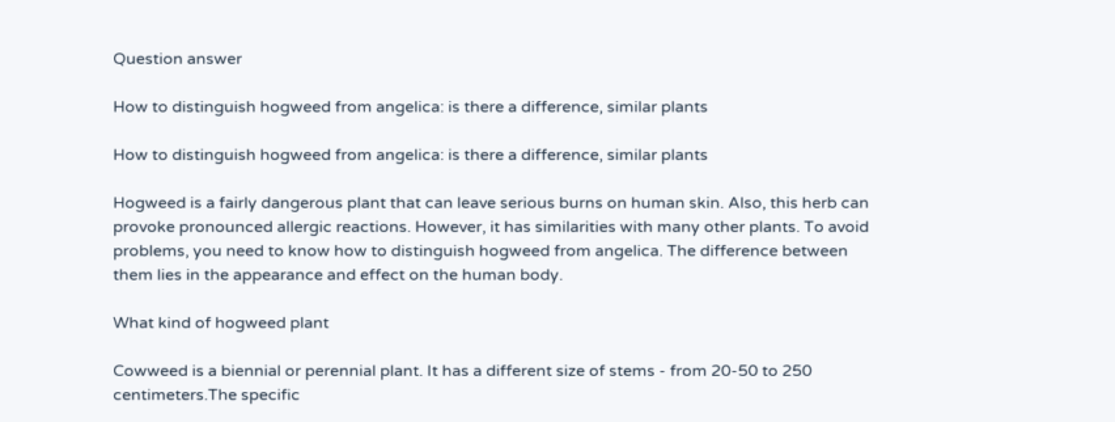Question answer

How to distinguish hogweed from angelica: is there a difference, similar plants

How to distinguish hogweed from angelica: is there a difference, similar plants

Hogweed is a fairly dangerous plant that can leave serious burns on human skin. Also, this herb can provoke pronounced allergic reactions. However, it has similarities with many other plants. To avoid problems, you need to know how to distinguish hogweed from angelica. The difference between them lies in the appearance and effect on the human body.

What kind of hogweed plant

Cowweed is a biennial or perennial plant. It has a different size of stems - from 20-50 to 250 centimeters.The specific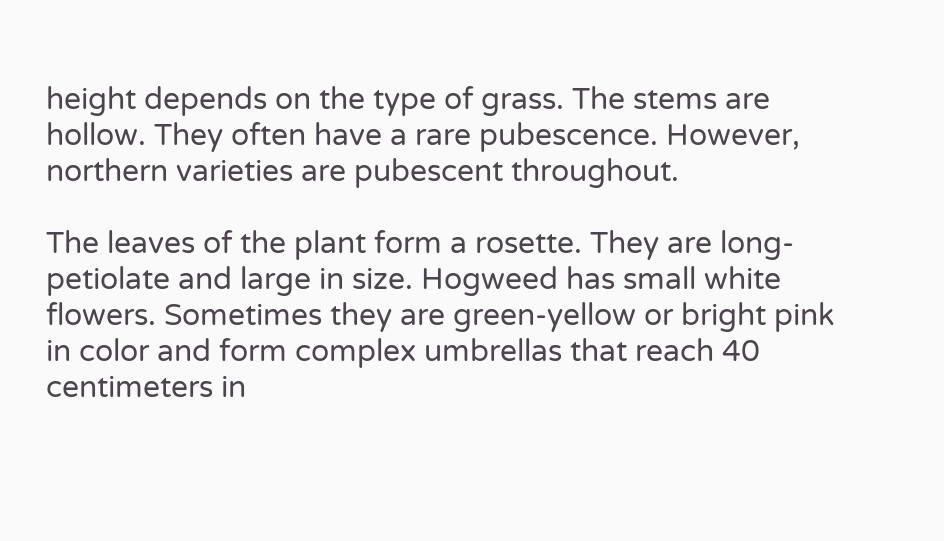height depends on the type of grass. The stems are hollow. They often have a rare pubescence. However, northern varieties are pubescent throughout.

The leaves of the plant form a rosette. They are long-petiolate and large in size. Hogweed has small white flowers. Sometimes they are green-yellow or bright pink in color and form complex umbrellas that reach 40 centimeters in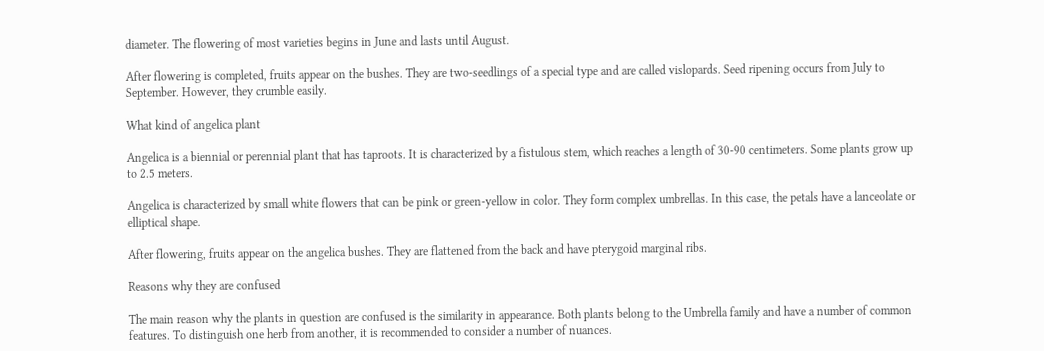diameter. The flowering of most varieties begins in June and lasts until August.

After flowering is completed, fruits appear on the bushes. They are two-seedlings of a special type and are called vislopards. Seed ripening occurs from July to September. However, they crumble easily.

What kind of angelica plant

Angelica is a biennial or perennial plant that has taproots. It is characterized by a fistulous stem, which reaches a length of 30-90 centimeters. Some plants grow up to 2.5 meters.

Angelica is characterized by small white flowers that can be pink or green-yellow in color. They form complex umbrellas. In this case, the petals have a lanceolate or elliptical shape.

After flowering, fruits appear on the angelica bushes. They are flattened from the back and have pterygoid marginal ribs.

Reasons why they are confused

The main reason why the plants in question are confused is the similarity in appearance. Both plants belong to the Umbrella family and have a number of common features. To distinguish one herb from another, it is recommended to consider a number of nuances.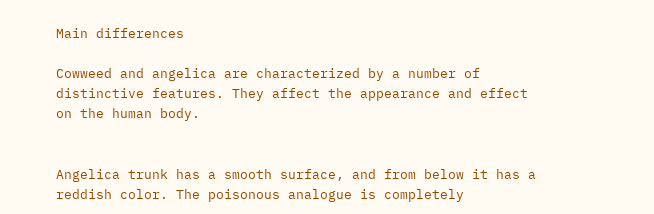Main differences

Cowweed and angelica are characterized by a number of distinctive features. They affect the appearance and effect on the human body.


Angelica trunk has a smooth surface, and from below it has a reddish color. The poisonous analogue is completely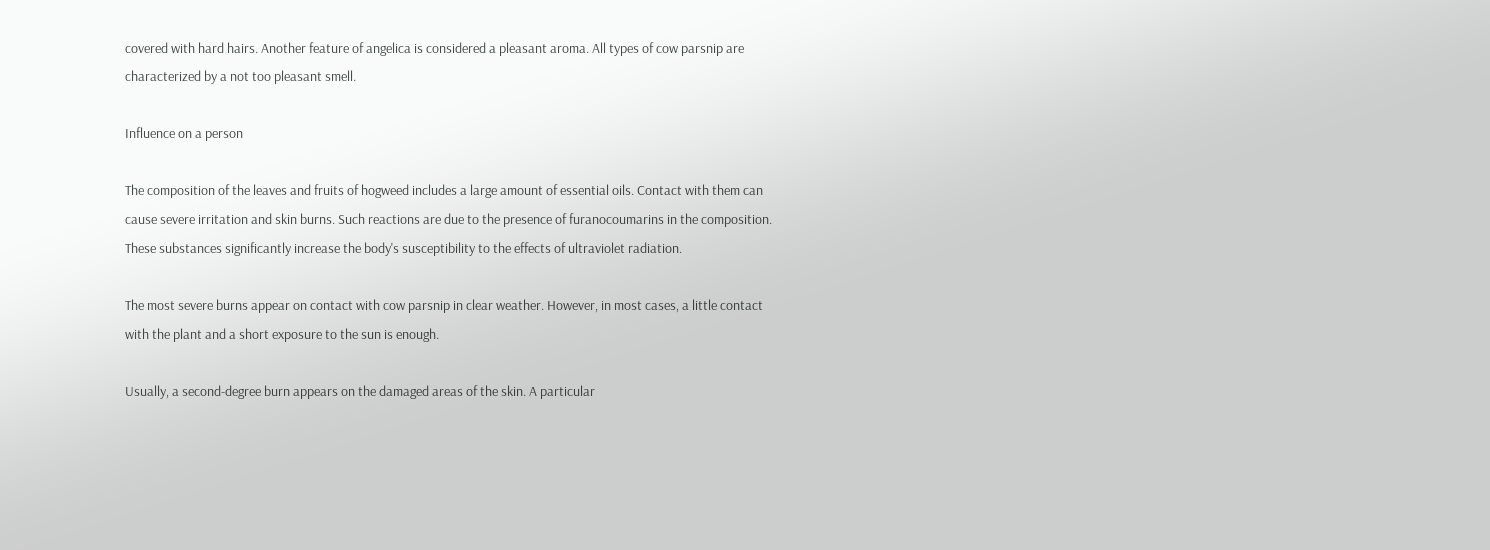covered with hard hairs. Another feature of angelica is considered a pleasant aroma. All types of cow parsnip are characterized by a not too pleasant smell.

Influence on a person

The composition of the leaves and fruits of hogweed includes a large amount of essential oils. Contact with them can cause severe irritation and skin burns. Such reactions are due to the presence of furanocoumarins in the composition. These substances significantly increase the body's susceptibility to the effects of ultraviolet radiation.

The most severe burns appear on contact with cow parsnip in clear weather. However, in most cases, a little contact with the plant and a short exposure to the sun is enough.

Usually, a second-degree burn appears on the damaged areas of the skin. A particular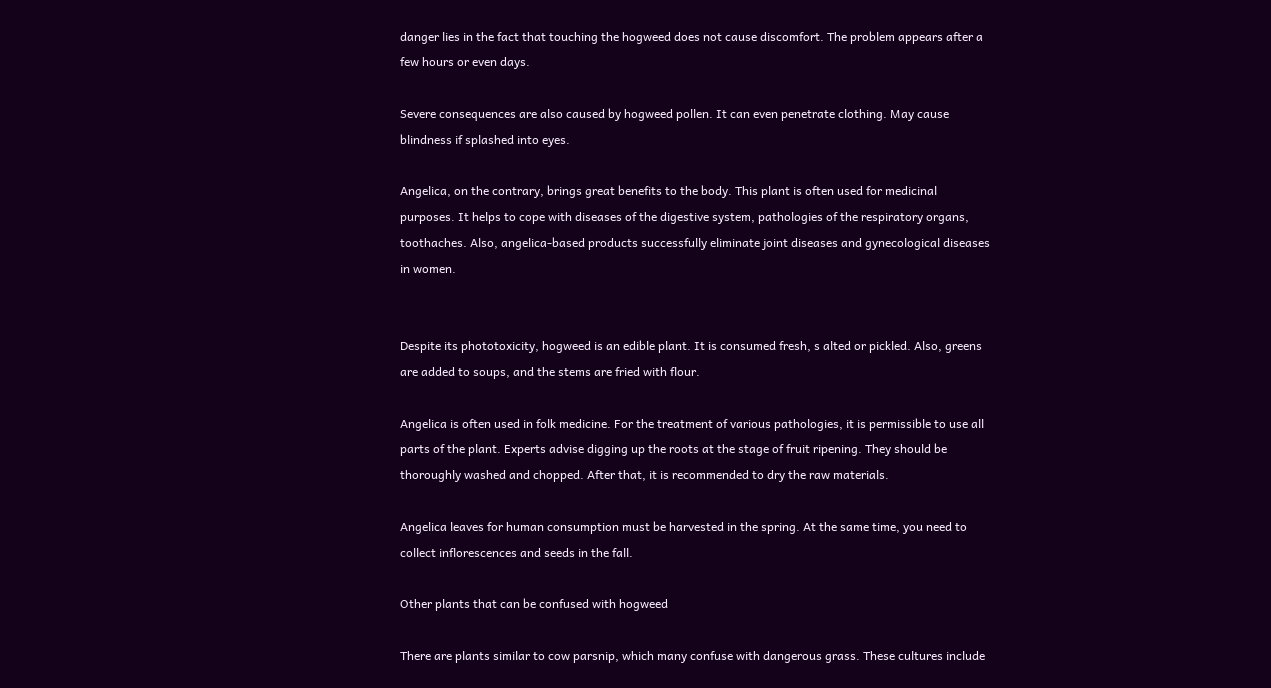danger lies in the fact that touching the hogweed does not cause discomfort. The problem appears after a few hours or even days.

Severe consequences are also caused by hogweed pollen. It can even penetrate clothing. May cause blindness if splashed into eyes.

Angelica, on the contrary, brings great benefits to the body. This plant is often used for medicinal purposes. It helps to cope with diseases of the digestive system, pathologies of the respiratory organs, toothaches. Also, angelica-based products successfully eliminate joint diseases and gynecological diseases in women.


Despite its phototoxicity, hogweed is an edible plant. It is consumed fresh, s alted or pickled. Also, greens are added to soups, and the stems are fried with flour.

Angelica is often used in folk medicine. For the treatment of various pathologies, it is permissible to use all parts of the plant. Experts advise digging up the roots at the stage of fruit ripening. They should be thoroughly washed and chopped. After that, it is recommended to dry the raw materials.

Angelica leaves for human consumption must be harvested in the spring. At the same time, you need to collect inflorescences and seeds in the fall.

Other plants that can be confused with hogweed

There are plants similar to cow parsnip, which many confuse with dangerous grass. These cultures include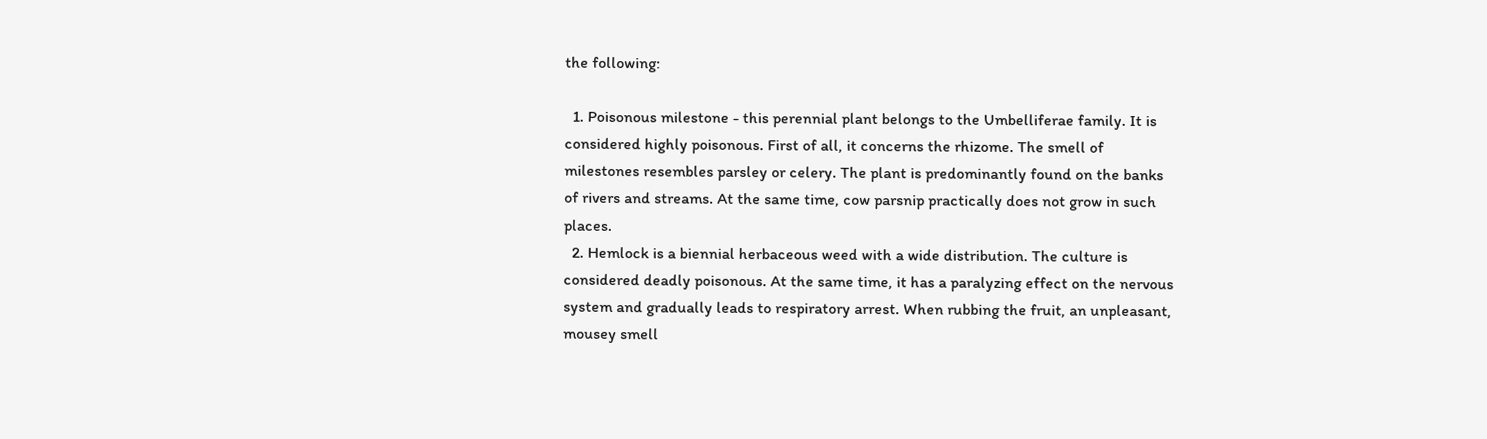the following:

  1. Poisonous milestone - this perennial plant belongs to the Umbelliferae family. It is considered highly poisonous. First of all, it concerns the rhizome. The smell of milestones resembles parsley or celery. The plant is predominantly found on the banks of rivers and streams. At the same time, cow parsnip practically does not grow in such places.
  2. Hemlock is a biennial herbaceous weed with a wide distribution. The culture is considered deadly poisonous. At the same time, it has a paralyzing effect on the nervous system and gradually leads to respiratory arrest. When rubbing the fruit, an unpleasant, mousey smell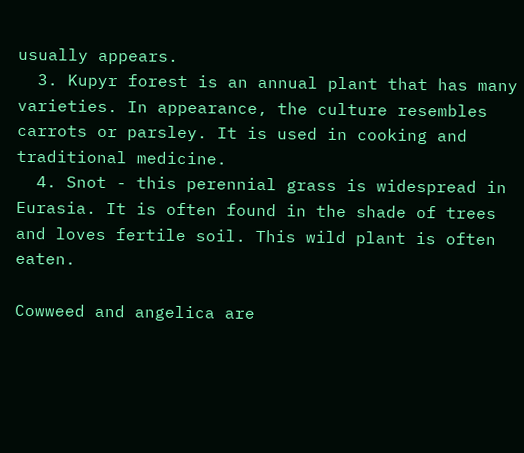usually appears.
  3. Kupyr forest is an annual plant that has many varieties. In appearance, the culture resembles carrots or parsley. It is used in cooking and traditional medicine.
  4. Snot - this perennial grass is widespread in Eurasia. It is often found in the shade of trees and loves fertile soil. This wild plant is often eaten.

Cowweed and angelica are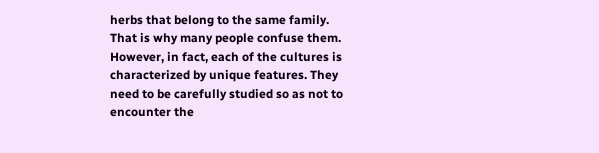herbs that belong to the same family. That is why many people confuse them. However, in fact, each of the cultures is characterized by unique features. They need to be carefully studied so as not to encounter the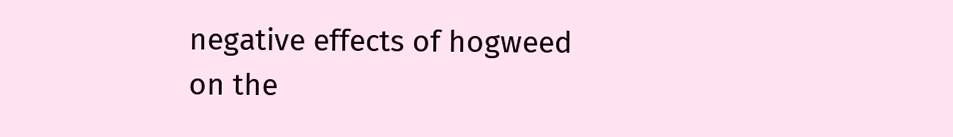negative effects of hogweed on the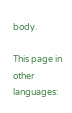body.

This page in other languages: